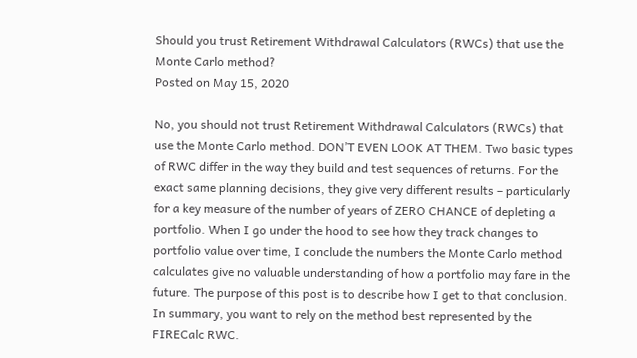Should you trust Retirement Withdrawal Calculators (RWCs) that use the Monte Carlo method?
Posted on May 15, 2020

No, you should not trust Retirement Withdrawal Calculators (RWCs) that use the Monte Carlo method. DON’T EVEN LOOK AT THEM. Two basic types of RWC differ in the way they build and test sequences of returns. For the exact same planning decisions, they give very different results – particularly for a key measure of the number of years of ZERO CHANCE of depleting a portfolio. When I go under the hood to see how they track changes to portfolio value over time, I conclude the numbers the Monte Carlo method calculates give no valuable understanding of how a portfolio may fare in the future. The purpose of this post is to describe how I get to that conclusion. In summary, you want to rely on the method best represented by the FIRECalc RWC.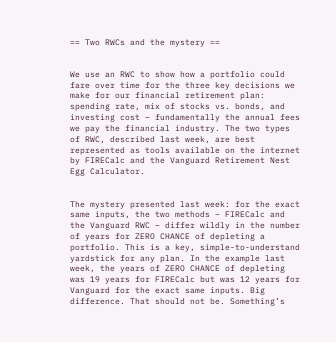== Two RWCs and the mystery ==


We use an RWC to show how a portfolio could fare over time for the three key decisions we make for our financial retirement plan: spending rate, mix of stocks vs. bonds, and investing cost – fundamentally the annual fees we pay the financial industry. The two types of RWC, described last week, are best represented as tools available on the internet by FIRECalc and the Vanguard Retirement Nest Egg Calculator.


The mystery presented last week: for the exact same inputs, the two methods – FIRECalc and the Vanguard RWC – differ wildly in the number of years for ZERO CHANCE of depleting a portfolio. This is a key, simple-to-understand yardstick for any plan. In the example last week, the years of ZERO CHANCE of depleting was 19 years for FIRECalc but was 12 years for Vanguard for the exact same inputs. Big difference. That should not be. Something’s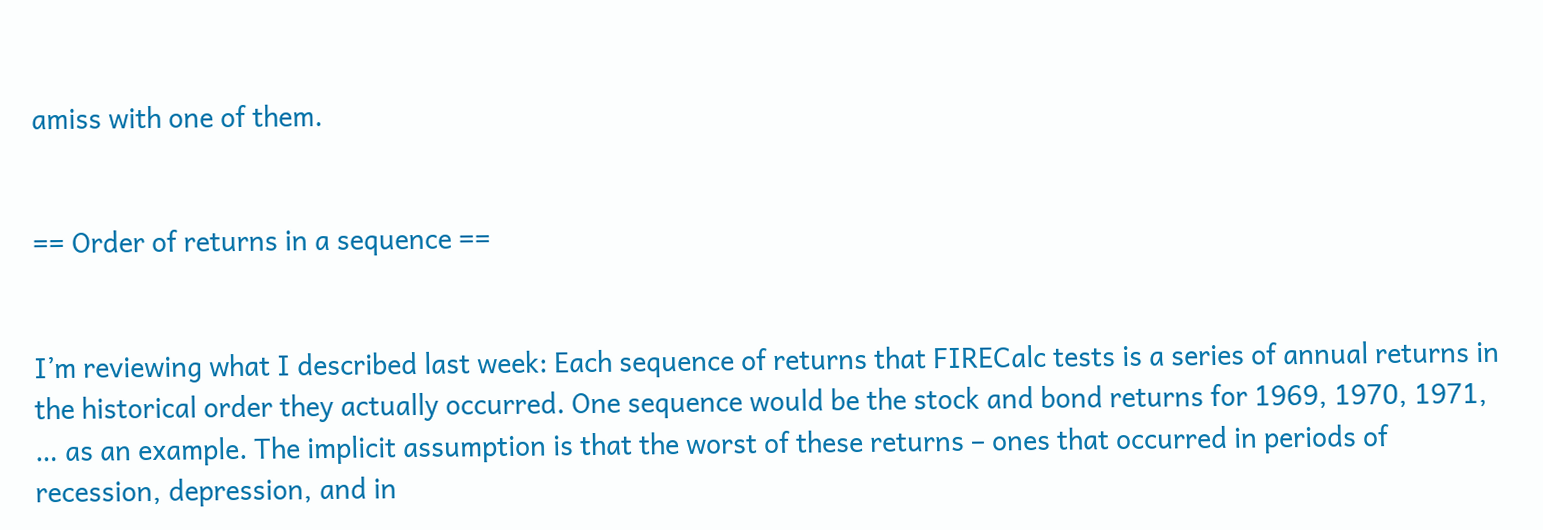amiss with one of them.


== Order of returns in a sequence ==


I’m reviewing what I described last week: Each sequence of returns that FIRECalc tests is a series of annual returns in the historical order they actually occurred. One sequence would be the stock and bond returns for 1969, 1970, 1971, … as an example. The implicit assumption is that the worst of these returns – ones that occurred in periods of recession, depression, and in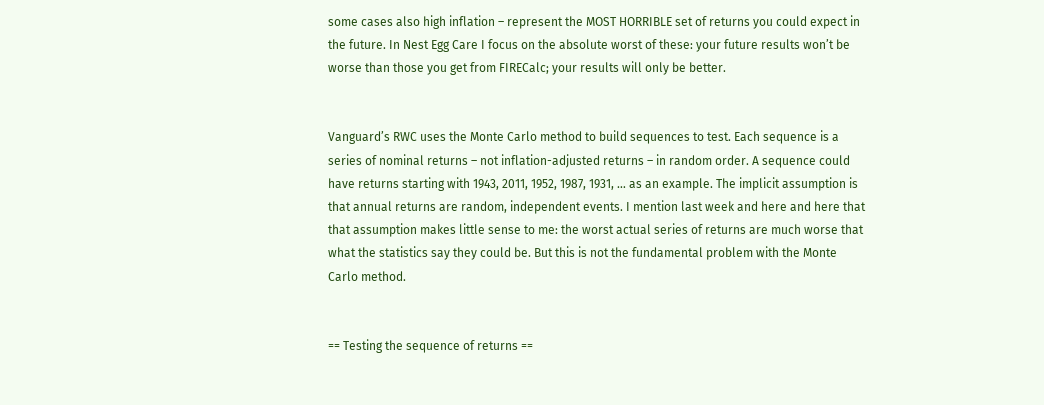some cases also high inflation – represent the MOST HORRIBLE set of returns you could expect in the future. In Nest Egg Care I focus on the absolute worst of these: your future results won’t be worse than those you get from FIRECalc; your results will only be better.


Vanguard’s RWC uses the Monte Carlo method to build sequences to test. Each sequence is a series of nominal returns – not inflation-adjusted returns – in random order. A sequence could have returns starting with 1943, 2011, 1952, 1987, 1931, … as an example. The implicit assumption is that annual returns are random, independent events. I mention last week and here and here that that assumption makes little sense to me: the worst actual series of returns are much worse that what the statistics say they could be. But this is not the fundamental problem with the Monte Carlo method.


== Testing the sequence of returns ==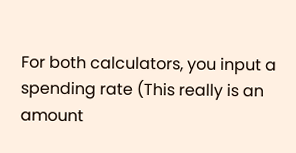For both calculators, you input a spending rate (This really is an amount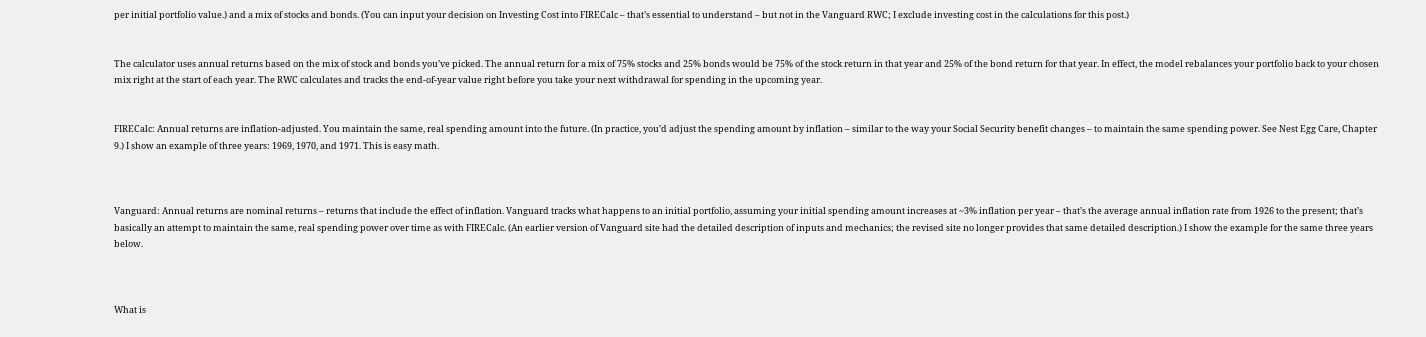per initial portfolio value.) and a mix of stocks and bonds. (You can input your decision on Investing Cost into FIRECalc – that’s essential to understand – but not in the Vanguard RWC; I exclude investing cost in the calculations for this post.)


The calculator uses annual returns based on the mix of stock and bonds you’ve picked. The annual return for a mix of 75% stocks and 25% bonds would be 75% of the stock return in that year and 25% of the bond return for that year. In effect, the model rebalances your portfolio back to your chosen mix right at the start of each year. The RWC calculates and tracks the end-of-year value right before you take your next withdrawal for spending in the upcoming year.


FIRECalc: Annual returns are inflation-adjusted. You maintain the same, real spending amount into the future. (In practice, you’d adjust the spending amount by inflation – similar to the way your Social Security benefit changes – to maintain the same spending power. See Nest Egg Care, Chapter 9.) I show an example of three years: 1969, 1970, and 1971. This is easy math.



Vanguard: Annual returns are nominal returns – returns that include the effect of inflation. Vanguard tracks what happens to an initial portfolio, assuming your initial spending amount increases at ~3% inflation per year – that’s the average annual inflation rate from 1926 to the present; that’s basically an attempt to maintain the same, real spending power over time as with FIRECalc. (An earlier version of Vanguard site had the detailed description of inputs and mechanics; the revised site no longer provides that same detailed description.) I show the example for the same three years below.



What is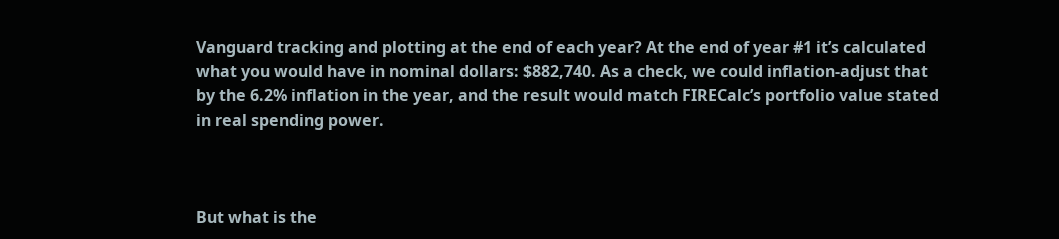Vanguard tracking and plotting at the end of each year? At the end of year #1 it’s calculated what you would have in nominal dollars: $882,740. As a check, we could inflation-adjust that by the 6.2% inflation in the year, and the result would match FIRECalc’s portfolio value stated in real spending power.



But what is the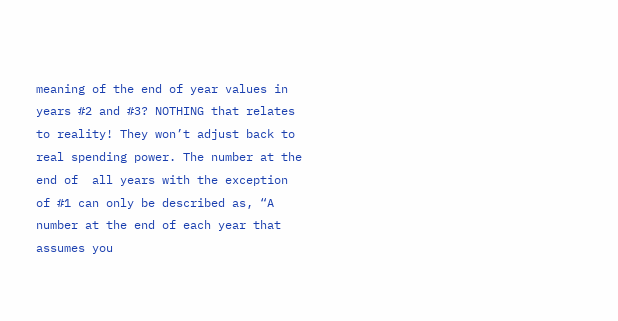meaning of the end of year values in years #2 and #3? NOTHING that relates to reality! They won’t adjust back to real spending power. The number at the end of  all years with the exception of #1 can only be described as, “A number at the end of each year that assumes you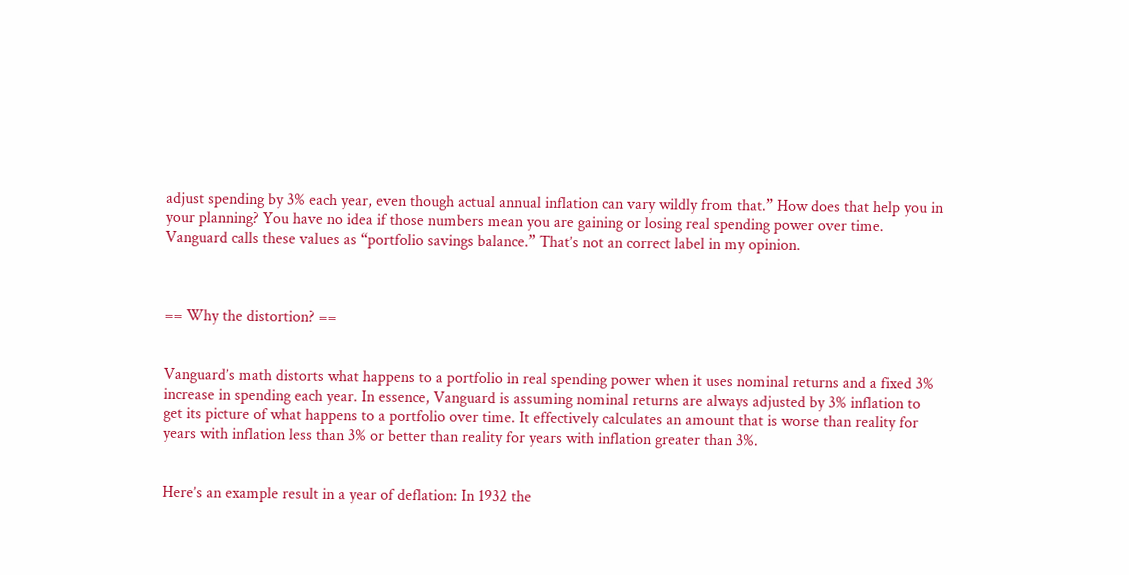adjust spending by 3% each year, even though actual annual inflation can vary wildly from that.” How does that help you in your planning? You have no idea if those numbers mean you are gaining or losing real spending power over time. Vanguard calls these values as “portfolio savings balance.” That’s not an correct label in my opinion.



== Why the distortion? ==


Vanguard’s math distorts what happens to a portfolio in real spending power when it uses nominal returns and a fixed 3% increase in spending each year. In essence, Vanguard is assuming nominal returns are always adjusted by 3% inflation to get its picture of what happens to a portfolio over time. It effectively calculates an amount that is worse than reality for years with inflation less than 3% or better than reality for years with inflation greater than 3%.


Here’s an example result in a year of deflation: In 1932 the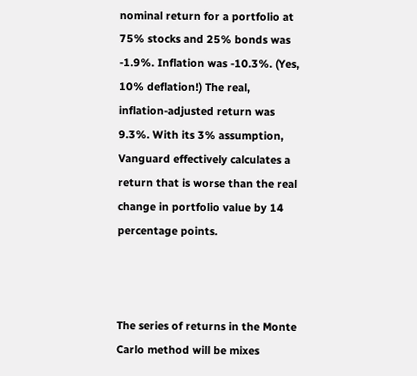nominal return for a portfolio at 75% stocks and 25% bonds was -1.9%. Inflation was -10.3%. (Yes, 10% deflation!) The real, inflation-adjusted return was 9.3%. With its 3% assumption, Vanguard effectively calculates a return that is worse than the real change in portfolio value by 14 percentage points.



The series of returns in the Monte Carlo method will be mixes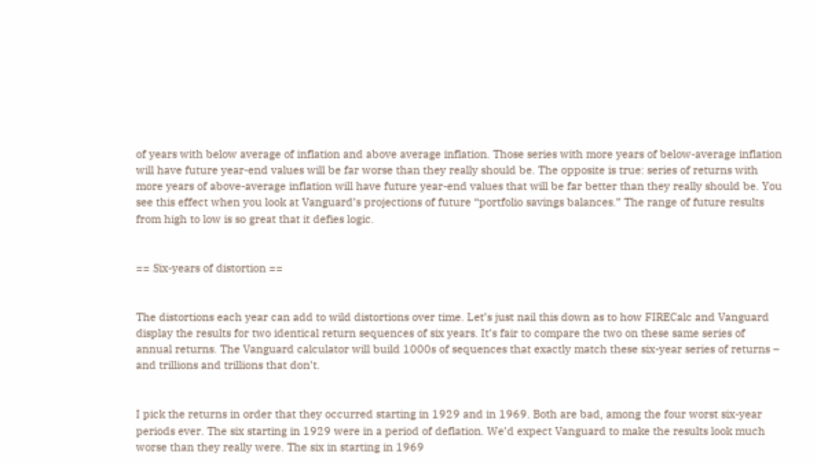of years with below average of inflation and above average inflation. Those series with more years of below-average inflation will have future year-end values will be far worse than they really should be. The opposite is true: series of returns with more years of above-average inflation will have future year-end values that will be far better than they really should be. You see this effect when you look at Vanguard’s projections of future “portfolio savings balances.” The range of future results from high to low is so great that it defies logic.


== Six-years of distortion ==


The distortions each year can add to wild distortions over time. Let’s just nail this down as to how FIRECalc and Vanguard display the results for two identical return sequences of six years. It’s fair to compare the two on these same series of annual returns. The Vanguard calculator will build 1000s of sequences that exactly match these six-year series of returns – and trillions and trillions that don’t.


I pick the returns in order that they occurred starting in 1929 and in 1969. Both are bad, among the four worst six-year periods ever. The six starting in 1929 were in a period of deflation. We’d expect Vanguard to make the results look much worse than they really were. The six in starting in 1969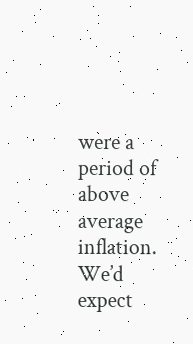were a period of above average inflation. We’d expect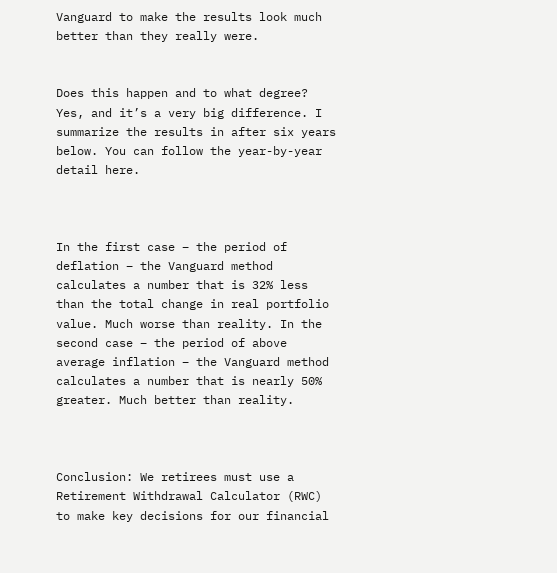Vanguard to make the results look much better than they really were.


Does this happen and to what degree? Yes, and it’s a very big difference. I summarize the results in after six years below. You can follow the year-by-year detail here.



In the first case – the period of deflation – the Vanguard method calculates a number that is 32% less than the total change in real portfolio value. Much worse than reality. In the second case – the period of above average inflation – the Vanguard method calculates a number that is nearly 50% greater. Much better than reality.



Conclusion: We retirees must use a Retirement Withdrawal Calculator (RWC) to make key decisions for our financial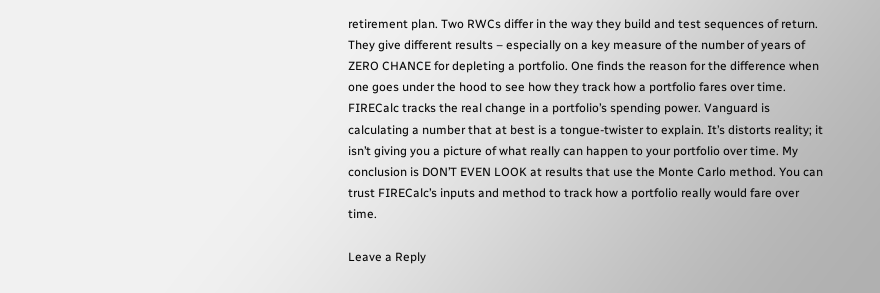retirement plan. Two RWCs differ in the way they build and test sequences of return. They give different results – especially on a key measure of the number of years of ZERO CHANCE for depleting a portfolio. One finds the reason for the difference when one goes under the hood to see how they track how a portfolio fares over time. FIRECalc tracks the real change in a portfolio’s spending power. Vanguard is calculating a number that at best is a tongue-twister to explain. It’s distorts reality; it isn’t giving you a picture of what really can happen to your portfolio over time. My conclusion is DON’T EVEN LOOK at results that use the Monte Carlo method. You can trust FIRECalc’s inputs and method to track how a portfolio really would fare over time.

Leave a Reply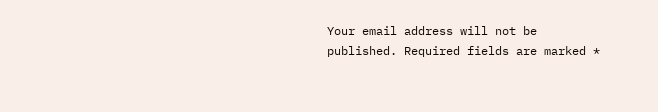Your email address will not be published. Required fields are marked *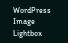WordPress Image Lightbox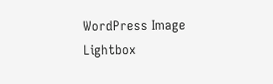WordPress Image Lightbox